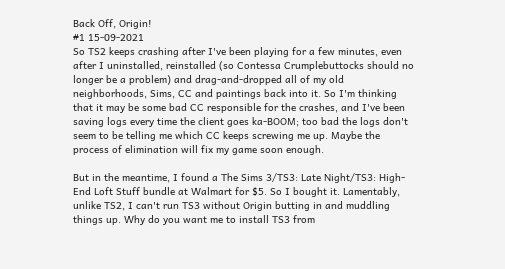Back Off, Origin!
#1 15-09-2021
So TS2 keeps crashing after I've been playing for a few minutes, even after I uninstalled, reinstalled (so Contessa Crumplebuttocks should no longer be a problem) and drag-and-dropped all of my old neighborhoods, Sims, CC and paintings back into it. So I'm thinking that it may be some bad CC responsible for the crashes, and I've been saving logs every time the client goes ka-BOOM; too bad the logs don't seem to be telling me which CC keeps screwing me up. Maybe the process of elimination will fix my game soon enough.

But in the meantime, I found a The Sims 3/TS3: Late Night/TS3: High-End Loft Stuff bundle at Walmart for $5. So I bought it. Lamentably, unlike TS2, I can't run TS3 without Origin butting in and muddling things up. Why do you want me to install TS3 from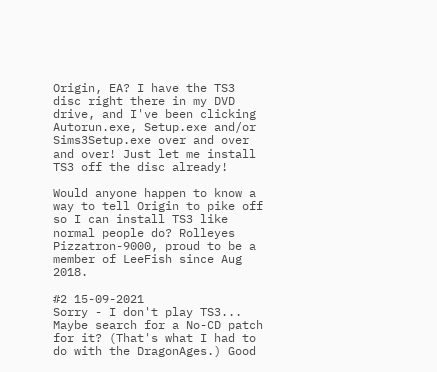Origin, EA? I have the TS3 disc right there in my DVD drive, and I've been clicking Autorun.exe, Setup.exe and/or Sims3Setup.exe over and over and over! Just let me install TS3 off the disc already!

Would anyone happen to know a way to tell Origin to pike off so I can install TS3 like normal people do? Rolleyes
Pizzatron-9000, proud to be a member of LeeFish since Aug 2018.

#2 15-09-2021
Sorry - I don't play TS3... Maybe search for a No-CD patch for it? (That's what I had to do with the DragonAges.) Good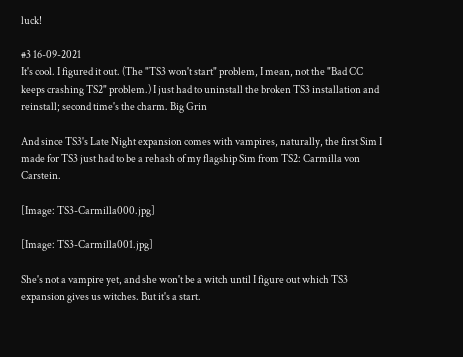luck!

#3 16-09-2021
It's cool. I figured it out. (The "TS3 won't start" problem, I mean, not the "Bad CC keeps crashing TS2" problem.) I just had to uninstall the broken TS3 installation and reinstall; second time's the charm. Big Grin

And since TS3's Late Night expansion comes with vampires, naturally, the first Sim I made for TS3 just had to be a rehash of my flagship Sim from TS2: Carmilla von Carstein.

[Image: TS3-Carmilla000.jpg]

[Image: TS3-Carmilla001.jpg]

She's not a vampire yet, and she won't be a witch until I figure out which TS3 expansion gives us witches. But it's a start.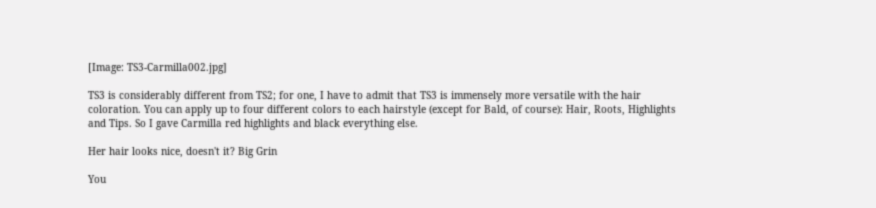[Image: TS3-Carmilla002.jpg]

TS3 is considerably different from TS2; for one, I have to admit that TS3 is immensely more versatile with the hair coloration. You can apply up to four different colors to each hairstyle (except for Bald, of course): Hair, Roots, Highlights and Tips. So I gave Carmilla red highlights and black everything else.

Her hair looks nice, doesn't it? Big Grin

You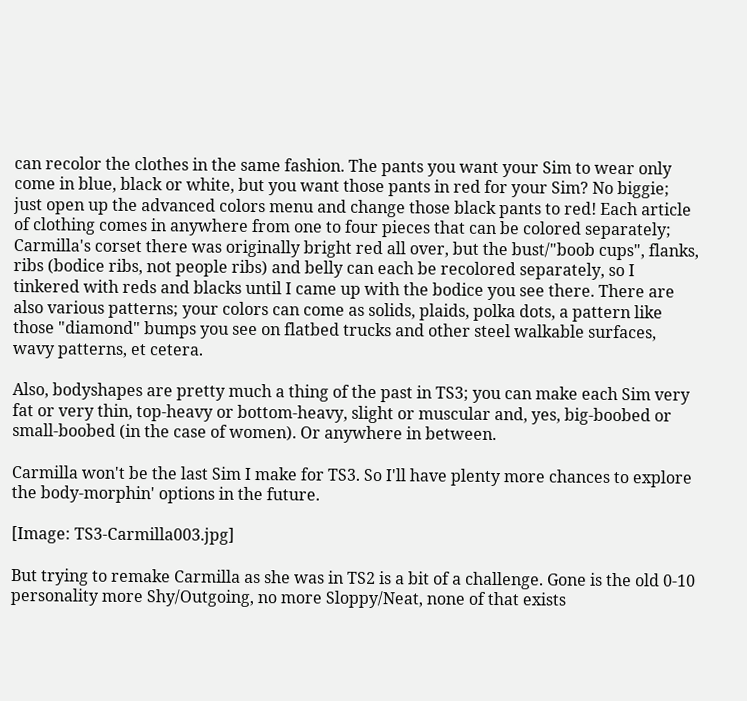can recolor the clothes in the same fashion. The pants you want your Sim to wear only come in blue, black or white, but you want those pants in red for your Sim? No biggie; just open up the advanced colors menu and change those black pants to red! Each article of clothing comes in anywhere from one to four pieces that can be colored separately; Carmilla's corset there was originally bright red all over, but the bust/"boob cups", flanks, ribs (bodice ribs, not people ribs) and belly can each be recolored separately, so I tinkered with reds and blacks until I came up with the bodice you see there. There are also various patterns; your colors can come as solids, plaids, polka dots, a pattern like those "diamond" bumps you see on flatbed trucks and other steel walkable surfaces, wavy patterns, et cetera.

Also, bodyshapes are pretty much a thing of the past in TS3; you can make each Sim very fat or very thin, top-heavy or bottom-heavy, slight or muscular and, yes, big-boobed or small-boobed (in the case of women). Or anywhere in between.

Carmilla won't be the last Sim I make for TS3. So I'll have plenty more chances to explore the body-morphin' options in the future.

[Image: TS3-Carmilla003.jpg]

But trying to remake Carmilla as she was in TS2 is a bit of a challenge. Gone is the old 0-10 personality more Shy/Outgoing, no more Sloppy/Neat, none of that exists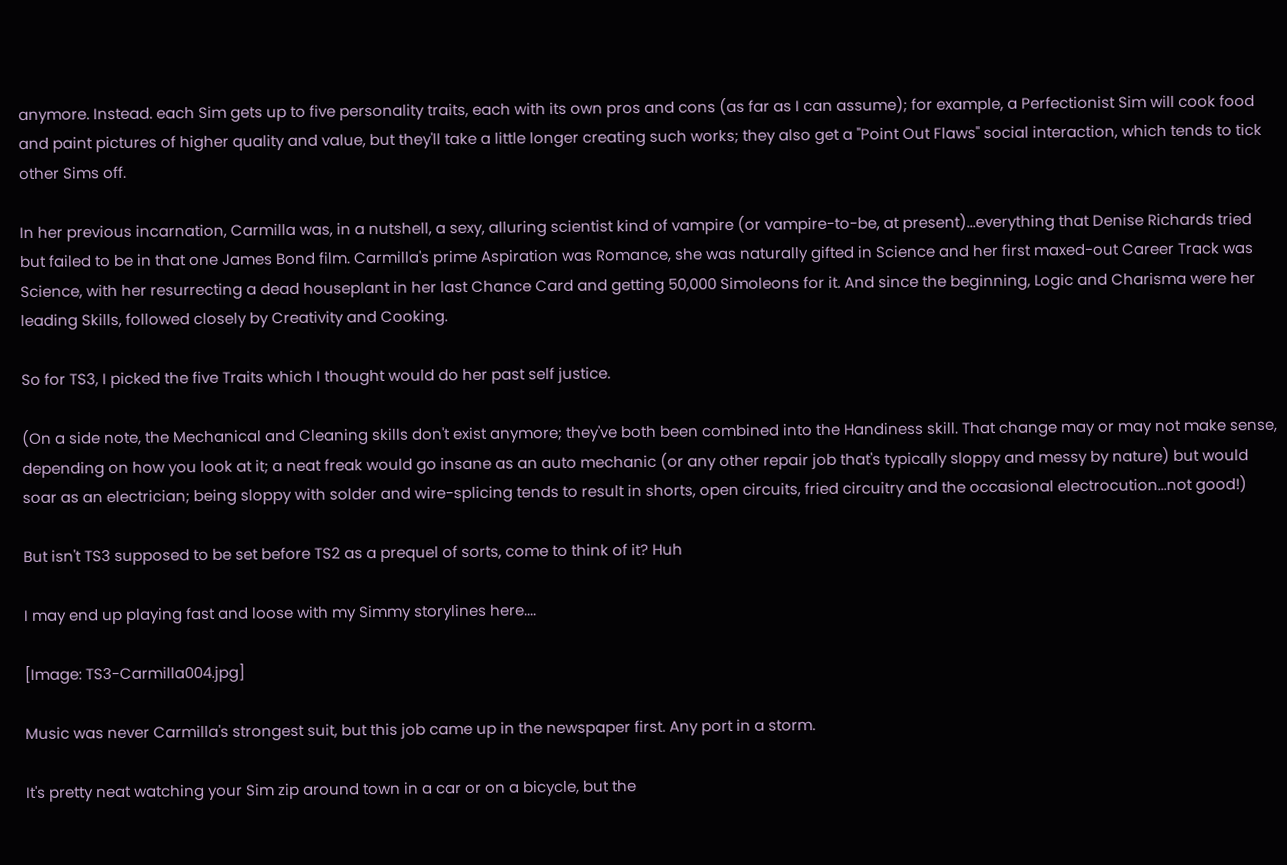anymore. Instead. each Sim gets up to five personality traits, each with its own pros and cons (as far as I can assume); for example, a Perfectionist Sim will cook food and paint pictures of higher quality and value, but they'll take a little longer creating such works; they also get a "Point Out Flaws" social interaction, which tends to tick other Sims off.

In her previous incarnation, Carmilla was, in a nutshell, a sexy, alluring scientist kind of vampire (or vampire-to-be, at present)...everything that Denise Richards tried but failed to be in that one James Bond film. Carmilla's prime Aspiration was Romance, she was naturally gifted in Science and her first maxed-out Career Track was Science, with her resurrecting a dead houseplant in her last Chance Card and getting 50,000 Simoleons for it. And since the beginning, Logic and Charisma were her leading Skills, followed closely by Creativity and Cooking.

So for TS3, I picked the five Traits which I thought would do her past self justice.

(On a side note, the Mechanical and Cleaning skills don't exist anymore; they've both been combined into the Handiness skill. That change may or may not make sense, depending on how you look at it; a neat freak would go insane as an auto mechanic (or any other repair job that's typically sloppy and messy by nature) but would soar as an electrician; being sloppy with solder and wire-splicing tends to result in shorts, open circuits, fried circuitry and the occasional electrocution...not good!)

But isn't TS3 supposed to be set before TS2 as a prequel of sorts, come to think of it? Huh

I may end up playing fast and loose with my Simmy storylines here....

[Image: TS3-Carmilla004.jpg]

Music was never Carmilla's strongest suit, but this job came up in the newspaper first. Any port in a storm.

It's pretty neat watching your Sim zip around town in a car or on a bicycle, but the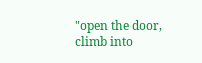"open the door, climb into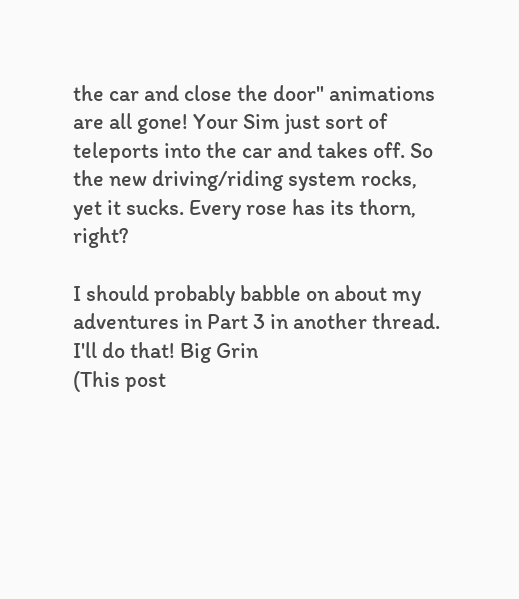the car and close the door" animations are all gone! Your Sim just sort of teleports into the car and takes off. So the new driving/riding system rocks, yet it sucks. Every rose has its thorn, right?

I should probably babble on about my adventures in Part 3 in another thread. I'll do that! Big Grin
(This post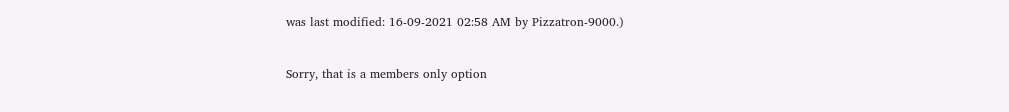was last modified: 16-09-2021 02:58 AM by Pizzatron-9000.)


Sorry, that is a members only option